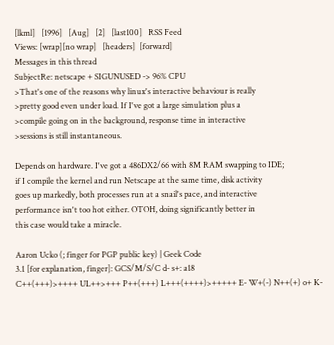[lkml]   [1996]   [Aug]   [2]   [last100]   RSS Feed
Views: [wrap][no wrap]   [headers]  [forward]
Messages in this thread
SubjectRe: netscape + SIGUNUSED -> 96% CPU
>That's one of the reasons why linux's interactive behaviour is really
>pretty good even under load. If I've got a large simulation plus a
>compile going on in the background, response time in interactive
>sessions is still instantaneous.

Depends on hardware. I've got a 486DX2/66 with 8M RAM swapping to IDE;
if I compile the kernel and run Netscape at the same time, disk activity
goes up markedly, both processes run at a snail's pace, and interactive
performance isn't too hot either. OTOH, doing significantly better in
this case would take a miracle.

Aaron Ucko (; finger for PGP public key) | Geek Code
3.1 [for explanation, finger]: GCS/M/S/C d- s+: a18
C++(+++)>++++ UL++>+++ P++(+++) L+++(++++)>+++++ E- W+(-) N++(+) o+ K-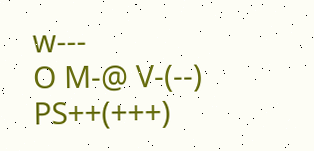w---
O M-@ V-(--) PS++(+++)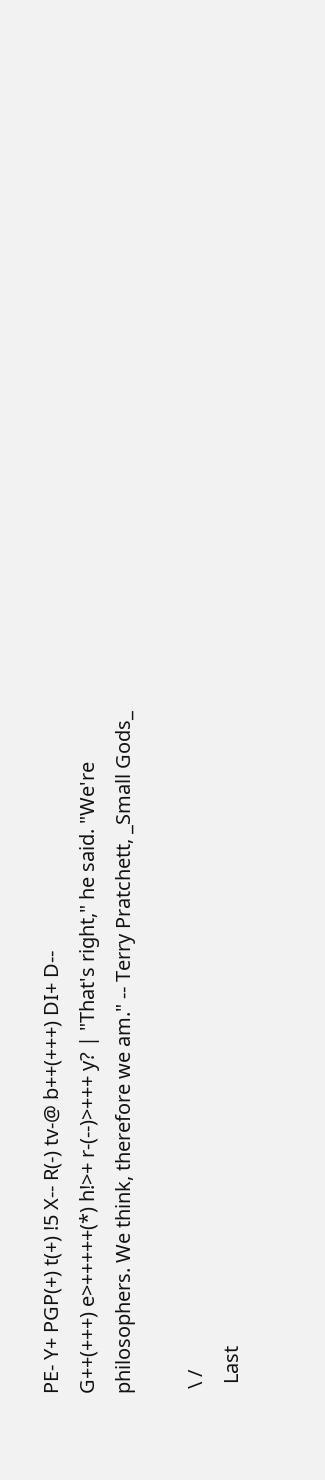PE- Y+ PGP(+) t(+) !5 X-- R(-) tv-@ b++(+++) DI+ D--
G++(+++) e>+++++(*) h!>+ r-(--)>+++ y? | "That's right," he said. "We're
philosophers. We think, therefore we am." -- Terry Pratchett, _Small Gods_

 \ /
  Last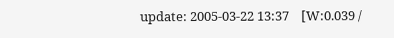update: 2005-03-22 13:37    [W:0.039 /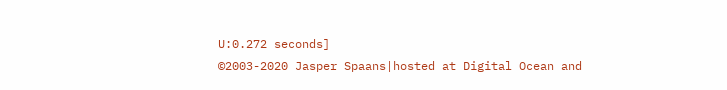U:0.272 seconds]
©2003-2020 Jasper Spaans|hosted at Digital Ocean and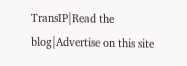TransIP|Read the blog|Advertise on this site